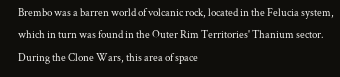Brembo was a barren world of volcanic rock, located in the Felucia system, which in turn was found in the Outer Rim Territories' Thanium sector. During the Clone Wars, this area of space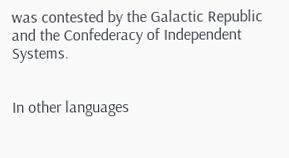was contested by the Galactic Republic and the Confederacy of Independent Systems.


In other languages